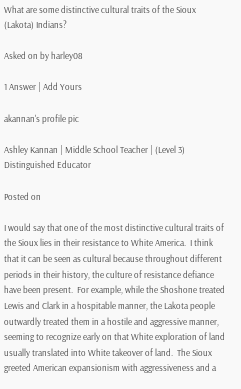What are some distinctive cultural traits of the Sioux (Lakota) Indians?

Asked on by harley08

1 Answer | Add Yours

akannan's profile pic

Ashley Kannan | Middle School Teacher | (Level 3) Distinguished Educator

Posted on

I would say that one of the most distinctive cultural traits of the Sioux lies in their resistance to White America.  I think that it can be seen as cultural because throughout different periods in their history, the culture of resistance defiance have been present.  For example, while the Shoshone treated Lewis and Clark in a hospitable manner, the Lakota people outwardly treated them in a hostile and aggressive manner, seeming to recognize early on that White exploration of land usually translated into White takeover of land.  The Sioux greeted American expansionism with aggressiveness and a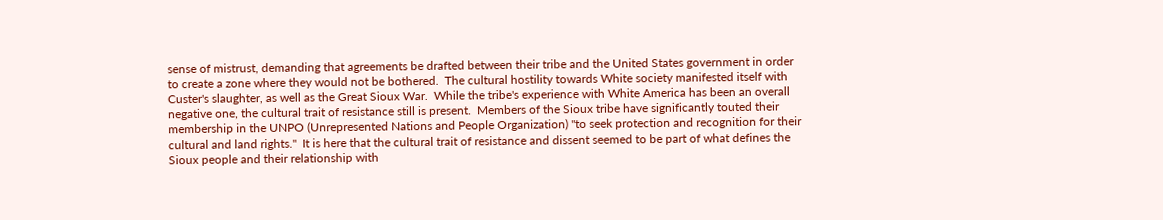sense of mistrust, demanding that agreements be drafted between their tribe and the United States government in order to create a zone where they would not be bothered.  The cultural hostility towards White society manifested itself with Custer's slaughter, as well as the Great Sioux War.  While the tribe's experience with White America has been an overall negative one, the cultural trait of resistance still is present.  Members of the Sioux tribe have significantly touted their membership in the UNPO (Unrepresented Nations and People Organization) "to seek protection and recognition for their cultural and land rights."  It is here that the cultural trait of resistance and dissent seemed to be part of what defines the Sioux people and their relationship with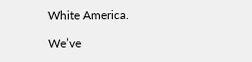White America.

We’ve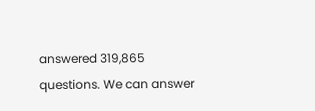answered 319,865 questions. We can answer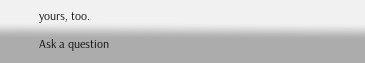yours, too.

Ask a question